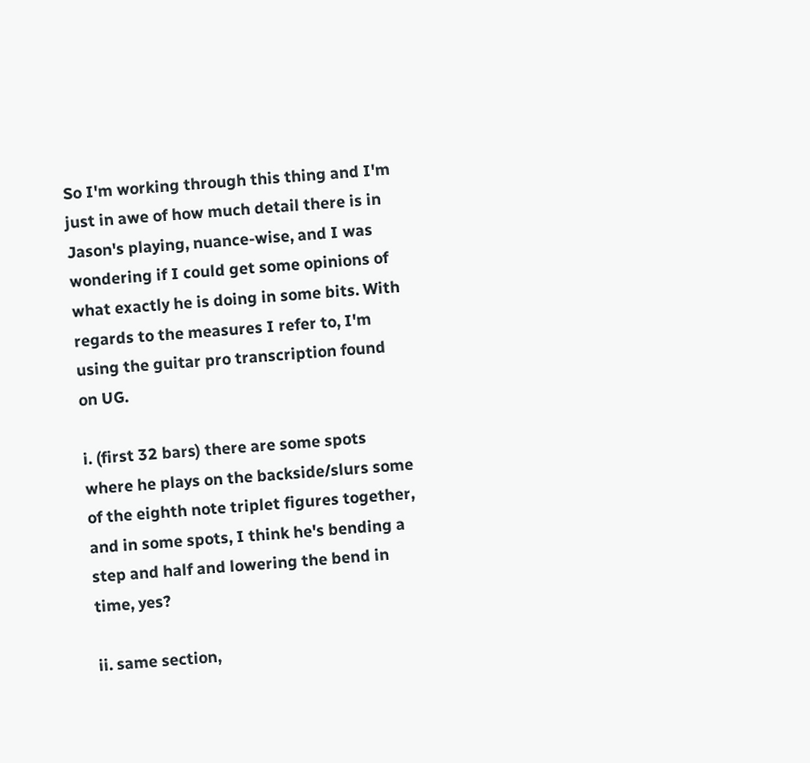So I'm working through this thing and I'm just in awe of how much detail there is in Jason's playing, nuance-wise, and I was wondering if I could get some opinions of what exactly he is doing in some bits. With regards to the measures I refer to, I'm using the guitar pro transcription found on UG.

i. (first 32 bars) there are some spots where he plays on the backside/slurs some of the eighth note triplet figures together, and in some spots, I think he's bending a step and half and lowering the bend in time, yes?

ii. same section,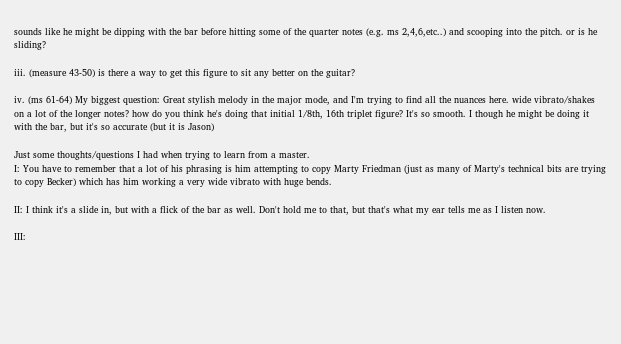sounds like he might be dipping with the bar before hitting some of the quarter notes (e.g. ms 2,4,6,etc..) and scooping into the pitch. or is he sliding?

iii. (measure 43-50) is there a way to get this figure to sit any better on the guitar?

iv. (ms 61-64) My biggest question: Great stylish melody in the major mode, and I'm trying to find all the nuances here. wide vibrato/shakes on a lot of the longer notes? how do you think he's doing that initial 1/8th, 16th triplet figure? It's so smooth. I though he might be doing it with the bar, but it's so accurate (but it is Jason)

Just some thoughts/questions I had when trying to learn from a master.
I: You have to remember that a lot of his phrasing is him attempting to copy Marty Friedman (just as many of Marty's technical bits are trying to copy Becker) which has him working a very wide vibrato with huge bends.

II: I think it's a slide in, but with a flick of the bar as well. Don't hold me to that, but that's what my ear tells me as I listen now.

III: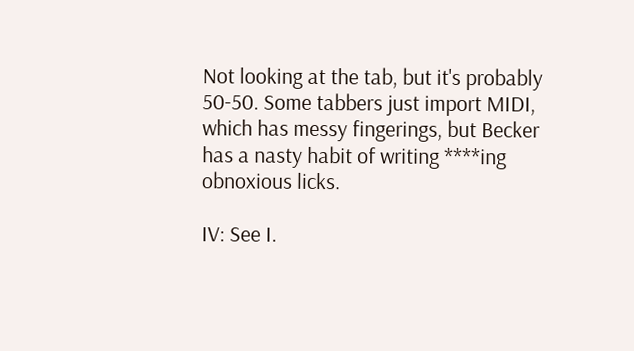Not looking at the tab, but it's probably 50-50. Some tabbers just import MIDI, which has messy fingerings, but Becker has a nasty habit of writing ****ing obnoxious licks.

IV: See I.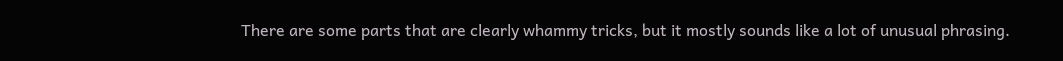There are some parts that are clearly whammy tricks, but it mostly sounds like a lot of unusual phrasing.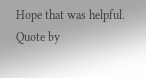Hope that was helpful.
Quote by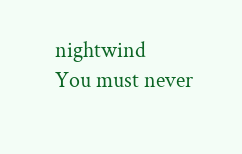nightwind
You must never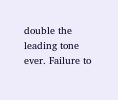double the leading tone ever. Failure to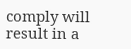comply will result in a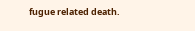fugue related death.